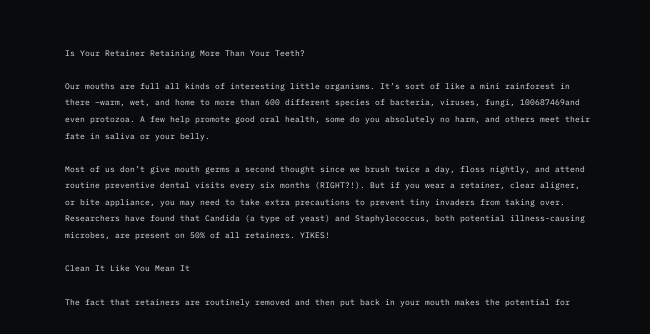Is Your Retainer Retaining More Than Your Teeth?

Our mouths are full all kinds of interesting little organisms. It’s sort of like a mini rainforest in there –warm, wet, and home to more than 600 different species of bacteria, viruses, fungi, 100687469and even protozoa. A few help promote good oral health, some do you absolutely no harm, and others meet their fate in saliva or your belly.

Most of us don’t give mouth germs a second thought since we brush twice a day, floss nightly, and attend routine preventive dental visits every six months (RIGHT?!). But if you wear a retainer, clear aligner, or bite appliance, you may need to take extra precautions to prevent tiny invaders from taking over. Researchers have found that Candida (a type of yeast) and Staphylococcus, both potential illness-causing microbes, are present on 50% of all retainers. YIKES!

Clean It Like You Mean It

The fact that retainers are routinely removed and then put back in your mouth makes the potential for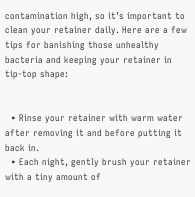contamination high, so it’s important to clean your retainer daily. Here are a few tips for banishing those unhealthy bacteria and keeping your retainer in tip-top shape:


  • Rinse your retainer with warm water after removing it and before putting it back in.
  • Each night, gently brush your retainer with a tiny amount of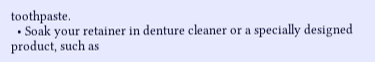toothpaste.
  • Soak your retainer in denture cleaner or a specially designed product, such as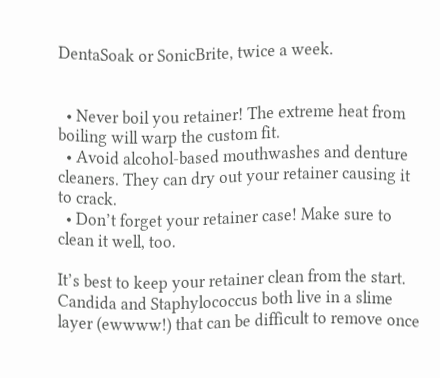DentaSoak or SonicBrite, twice a week.


  • Never boil you retainer! The extreme heat from boiling will warp the custom fit.
  • Avoid alcohol-based mouthwashes and denture cleaners. They can dry out your retainer causing it to crack.
  • Don’t forget your retainer case! Make sure to clean it well, too.

It’s best to keep your retainer clean from the start. Candida and Staphylococcus both live in a slime layer (ewwww!) that can be difficult to remove once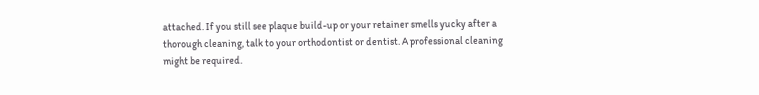attached. If you still see plaque build-up or your retainer smells yucky after a thorough cleaning, talk to your orthodontist or dentist. A professional cleaning might be required.